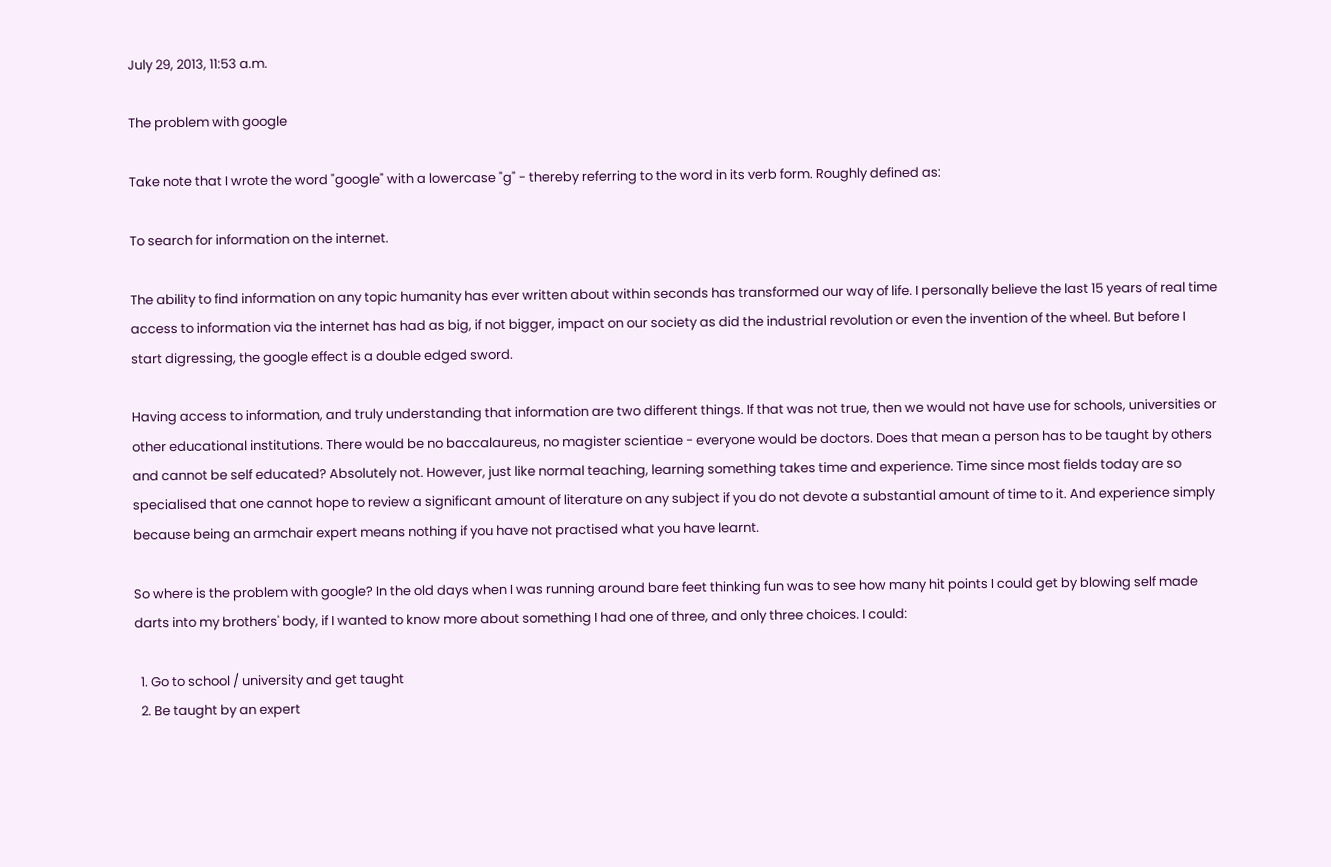July 29, 2013, 11:53 a.m.

The problem with google

Take note that I wrote the word "google" with a lowercase "g" - thereby referring to the word in its verb form. Roughly defined as:

To search for information on the internet.

The ability to find information on any topic humanity has ever written about within seconds has transformed our way of life. I personally believe the last 15 years of real time access to information via the internet has had as big, if not bigger, impact on our society as did the industrial revolution or even the invention of the wheel. But before I start digressing, the google effect is a double edged sword.

Having access to information, and truly understanding that information are two different things. If that was not true, then we would not have use for schools, universities or other educational institutions. There would be no baccalaureus, no magister scientiae - everyone would be doctors. Does that mean a person has to be taught by others and cannot be self educated? Absolutely not. However, just like normal teaching, learning something takes time and experience. Time since most fields today are so specialised that one cannot hope to review a significant amount of literature on any subject if you do not devote a substantial amount of time to it. And experience simply because being an armchair expert means nothing if you have not practised what you have learnt.

So where is the problem with google? In the old days when I was running around bare feet thinking fun was to see how many hit points I could get by blowing self made darts into my brothers' body, if I wanted to know more about something I had one of three, and only three choices. I could:

  1. Go to school / university and get taught
  2. Be taught by an expert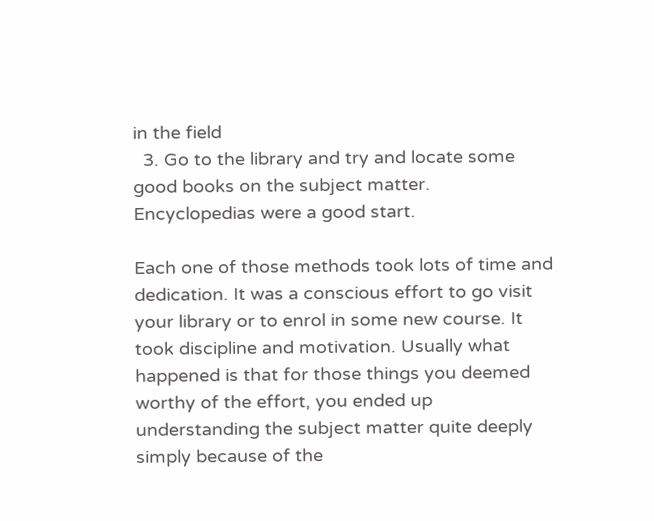in the field
  3. Go to the library and try and locate some good books on the subject matter. Encyclopedias were a good start.

Each one of those methods took lots of time and dedication. It was a conscious effort to go visit your library or to enrol in some new course. It took discipline and motivation. Usually what happened is that for those things you deemed worthy of the effort, you ended up understanding the subject matter quite deeply simply because of the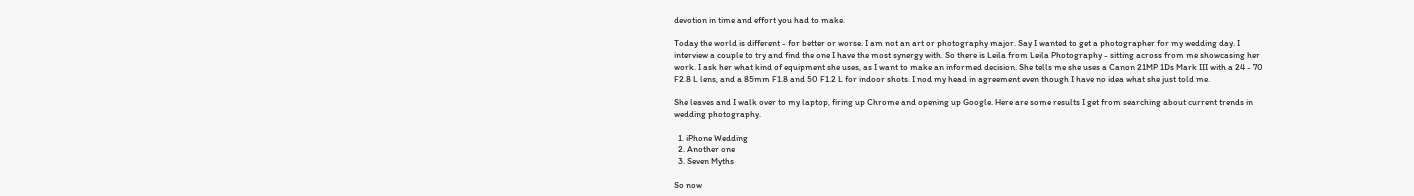devotion in time and effort you had to make.

Today the world is different - for better or worse. I am not an art or photography major. Say I wanted to get a photographer for my wedding day. I interview a couple to try and find the one I have the most synergy with. So there is Leila from Leila Photography - sitting across from me showcasing her work. I ask her what kind of equipment she uses, as I want to make an informed decision. She tells me she uses a Canon 21MP 1Ds Mark III with a 24 - 70 F2.8 L lens, and a 85mm F1.8 and 50 F1.2 L for indoor shots. I nod my head in agreement even though I have no idea what she just told me.

She leaves and I walk over to my laptop, firing up Chrome and opening up Google. Here are some results I get from searching about current trends in wedding photography.

  1. iPhone Wedding
  2. Another one
  3. Seven Myths

So now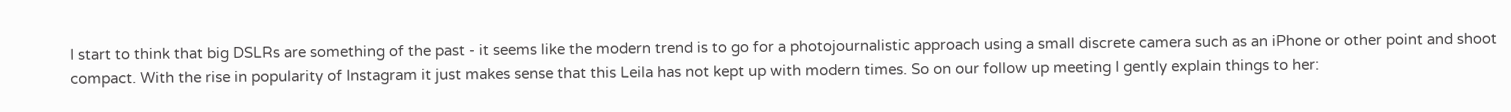I start to think that big DSLRs are something of the past - it seems like the modern trend is to go for a photojournalistic approach using a small discrete camera such as an iPhone or other point and shoot compact. With the rise in popularity of Instagram it just makes sense that this Leila has not kept up with modern times. So on our follow up meeting I gently explain things to her: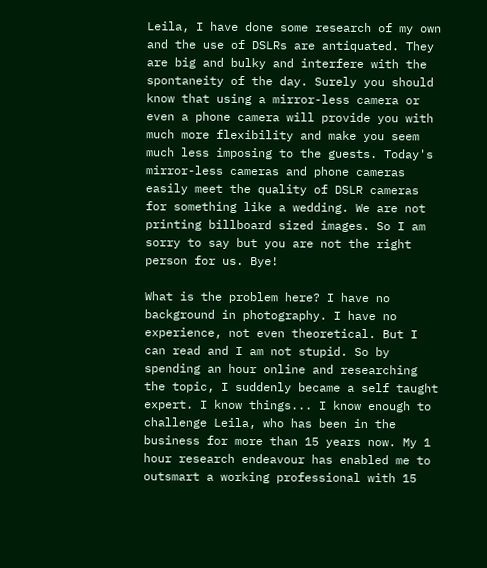Leila, I have done some research of my own and the use of DSLRs are antiquated. They are big and bulky and interfere with the spontaneity of the day. Surely you should know that using a mirror-less camera or even a phone camera will provide you with much more flexibility and make you seem much less imposing to the guests. Today's mirror-less cameras and phone cameras easily meet the quality of DSLR cameras for something like a wedding. We are not printing billboard sized images. So I am sorry to say but you are not the right person for us. Bye!

What is the problem here? I have no background in photography. I have no experience, not even theoretical. But I can read and I am not stupid. So by spending an hour online and researching the topic, I suddenly became a self taught expert. I know things... I know enough to challenge Leila, who has been in the business for more than 15 years now. My 1 hour research endeavour has enabled me to outsmart a working professional with 15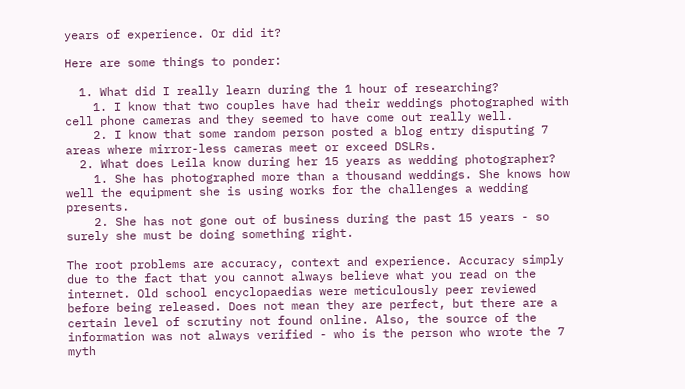years of experience. Or did it?

Here are some things to ponder:

  1. What did I really learn during the 1 hour of researching?
    1. I know that two couples have had their weddings photographed with cell phone cameras and they seemed to have come out really well.
    2. I know that some random person posted a blog entry disputing 7 areas where mirror-less cameras meet or exceed DSLRs.
  2. What does Leila know during her 15 years as wedding photographer?
    1. She has photographed more than a thousand weddings. She knows how well the equipment she is using works for the challenges a wedding presents.
    2. She has not gone out of business during the past 15 years - so surely she must be doing something right.

The root problems are accuracy, context and experience. Accuracy simply due to the fact that you cannot always believe what you read on the internet. Old school encyclopaedias were meticulously peer reviewed before being released. Does not mean they are perfect, but there are a certain level of scrutiny not found online. Also, the source of the information was not always verified - who is the person who wrote the 7 myth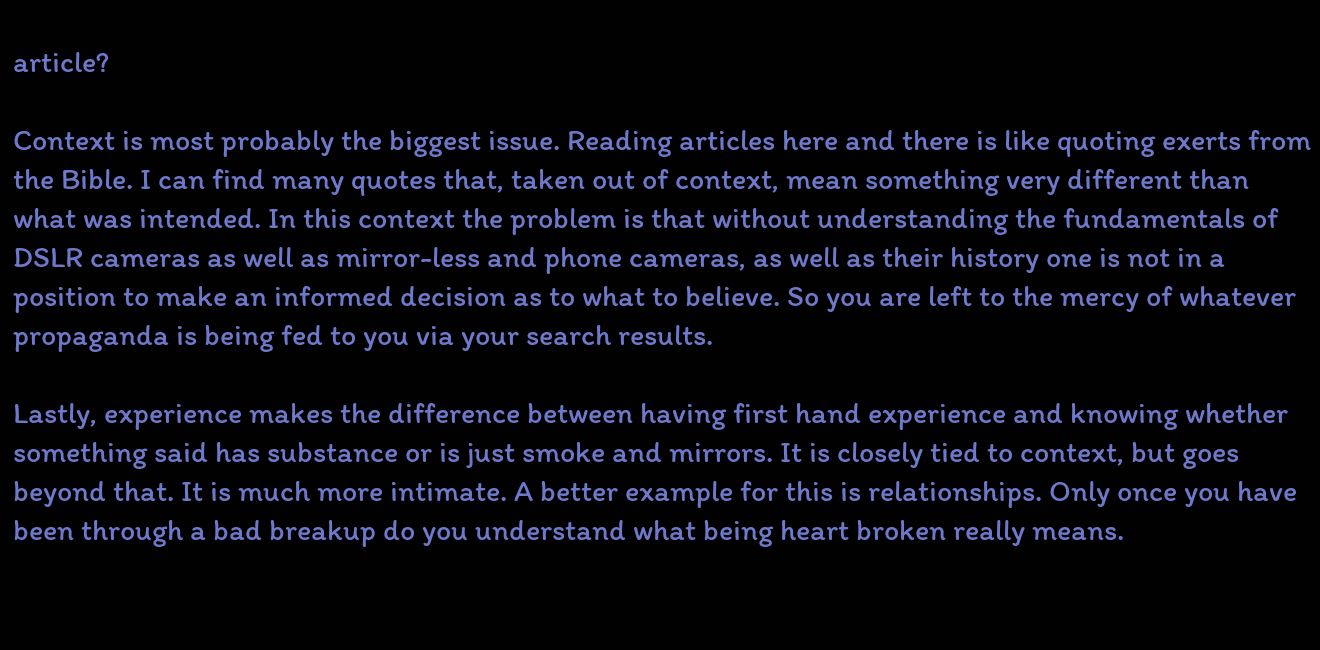article?

Context is most probably the biggest issue. Reading articles here and there is like quoting exerts from the Bible. I can find many quotes that, taken out of context, mean something very different than what was intended. In this context the problem is that without understanding the fundamentals of DSLR cameras as well as mirror-less and phone cameras, as well as their history one is not in a position to make an informed decision as to what to believe. So you are left to the mercy of whatever propaganda is being fed to you via your search results.

Lastly, experience makes the difference between having first hand experience and knowing whether something said has substance or is just smoke and mirrors. It is closely tied to context, but goes beyond that. It is much more intimate. A better example for this is relationships. Only once you have been through a bad breakup do you understand what being heart broken really means.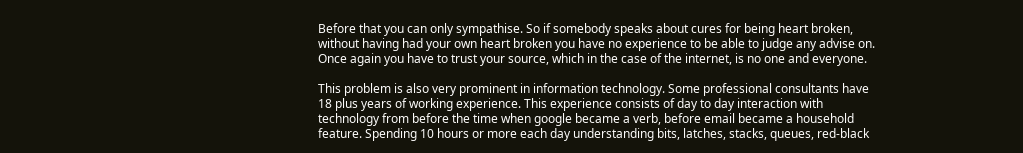Before that you can only sympathise. So if somebody speaks about cures for being heart broken, without having had your own heart broken you have no experience to be able to judge any advise on. Once again you have to trust your source, which in the case of the internet, is no one and everyone.

This problem is also very prominent in information technology. Some professional consultants have 18 plus years of working experience. This experience consists of day to day interaction with technology from before the time when google became a verb, before email became a household feature. Spending 10 hours or more each day understanding bits, latches, stacks, queues, red-black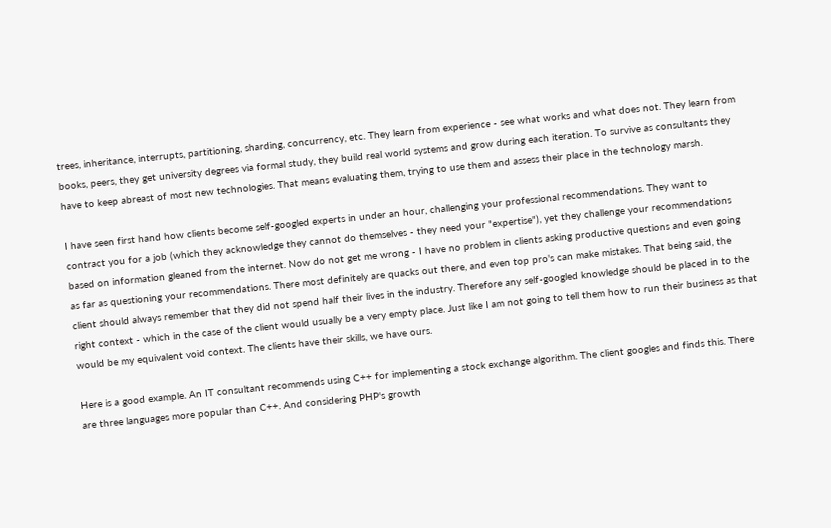trees, inheritance, interrupts, partitioning, sharding, concurrency, etc. They learn from experience - see what works and what does not. They learn from books, peers, they get university degrees via formal study, they build real world systems and grow during each iteration. To survive as consultants they have to keep abreast of most new technologies. That means evaluating them, trying to use them and assess their place in the technology marsh.

I have seen first hand how clients become self-googled experts in under an hour, challenging your professional recommendations. They want to contract you for a job (which they acknowledge they cannot do themselves - they need your "expertise"), yet they challenge your recommendations based on information gleaned from the internet. Now do not get me wrong - I have no problem in clients asking productive questions and even going as far as questioning your recommendations. There most definitely are quacks out there, and even top pro's can make mistakes. That being said, the client should always remember that they did not spend half their lives in the industry. Therefore any self-googled knowledge should be placed in to the right context - which in the case of the client would usually be a very empty place. Just like I am not going to tell them how to run their business as that would be my equivalent void context. The clients have their skills, we have ours.

Here is a good example. An IT consultant recommends using C++ for implementing a stock exchange algorithm. The client googles and finds this. There are three languages more popular than C++. And considering PHP's growth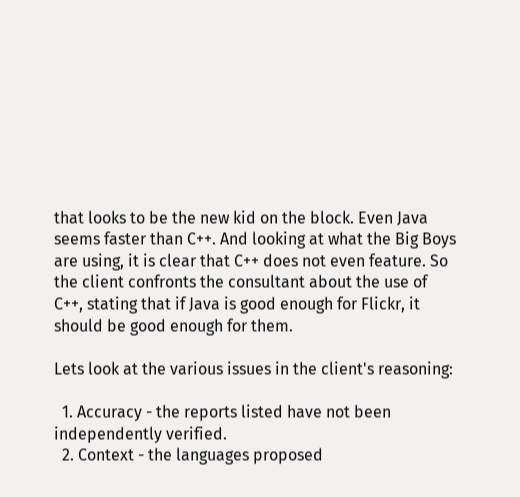that looks to be the new kid on the block. Even Java seems faster than C++. And looking at what the Big Boys are using, it is clear that C++ does not even feature. So the client confronts the consultant about the use of C++, stating that if Java is good enough for Flickr, it should be good enough for them.

Lets look at the various issues in the client's reasoning:

  1. Accuracy - the reports listed have not been independently verified.
  2. Context - the languages proposed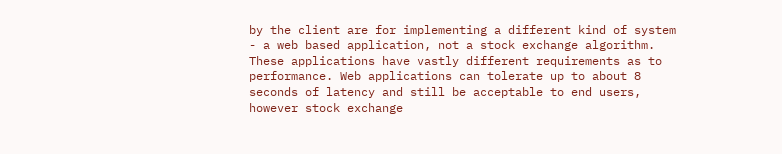by the client are for implementing a different kind of system - a web based application, not a stock exchange algorithm. These applications have vastly different requirements as to performance. Web applications can tolerate up to about 8 seconds of latency and still be acceptable to end users, however stock exchange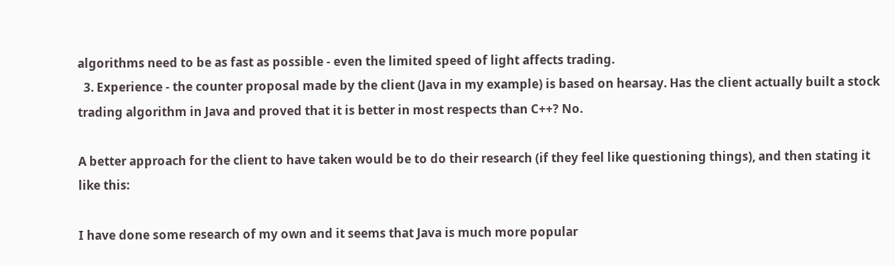algorithms need to be as fast as possible - even the limited speed of light affects trading.
  3. Experience - the counter proposal made by the client (Java in my example) is based on hearsay. Has the client actually built a stock trading algorithm in Java and proved that it is better in most respects than C++? No.

A better approach for the client to have taken would be to do their research (if they feel like questioning things), and then stating it like this:

I have done some research of my own and it seems that Java is much more popular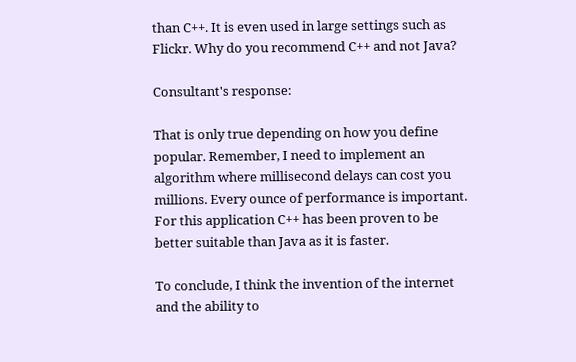than C++. It is even used in large settings such as Flickr. Why do you recommend C++ and not Java?

Consultant's response:

That is only true depending on how you define popular. Remember, I need to implement an algorithm where millisecond delays can cost you millions. Every ounce of performance is important. For this application C++ has been proven to be better suitable than Java as it is faster.

To conclude, I think the invention of the internet and the ability to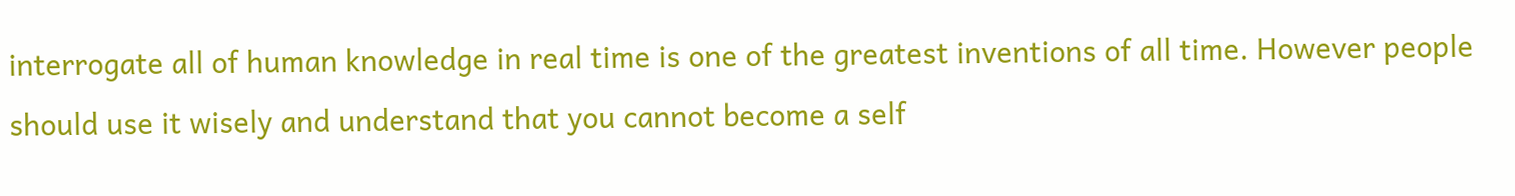interrogate all of human knowledge in real time is one of the greatest inventions of all time. However people should use it wisely and understand that you cannot become a self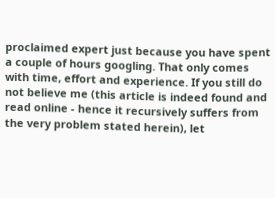proclaimed expert just because you have spent a couple of hours googling. That only comes with time, effort and experience. If you still do not believe me (this article is indeed found and read online - hence it recursively suffers from the very problem stated herein), let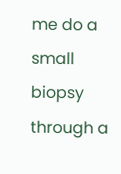me do a small biopsy through a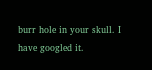burr hole in your skull. I have googled it.